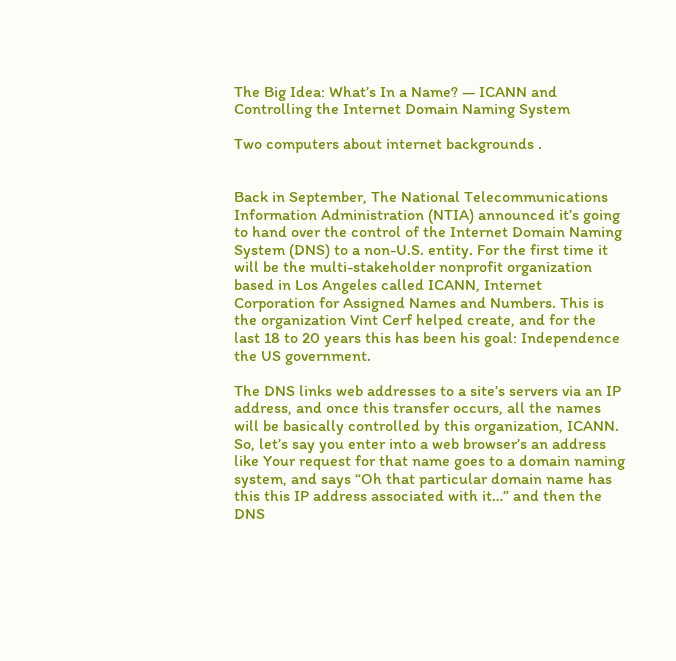The Big Idea: What’s In a Name? — ICANN and Controlling the Internet Domain Naming System

Two computers about internet backgrounds .


Back in September, The National Telecommunications Information Administration (NTIA) announced it’s going to hand over the control of the Internet Domain Naming System (DNS) to a non-U.S. entity. For the first time it will be the multi-stakeholder nonprofit organization based in Los Angeles called ICANN, Internet Corporation for Assigned Names and Numbers. This is the organization Vint Cerf helped create, and for the last 18 to 20 years this has been his goal: Independence the US government.

The DNS links web addresses to a site’s servers via an IP address, and once this transfer occurs, all the names will be basically controlled by this organization, ICANN. So, let’s say you enter into a web browser’s an address like Your request for that name goes to a domain naming system, and says “Oh that particular domain name has this this IP address associated with it…” and then the DNS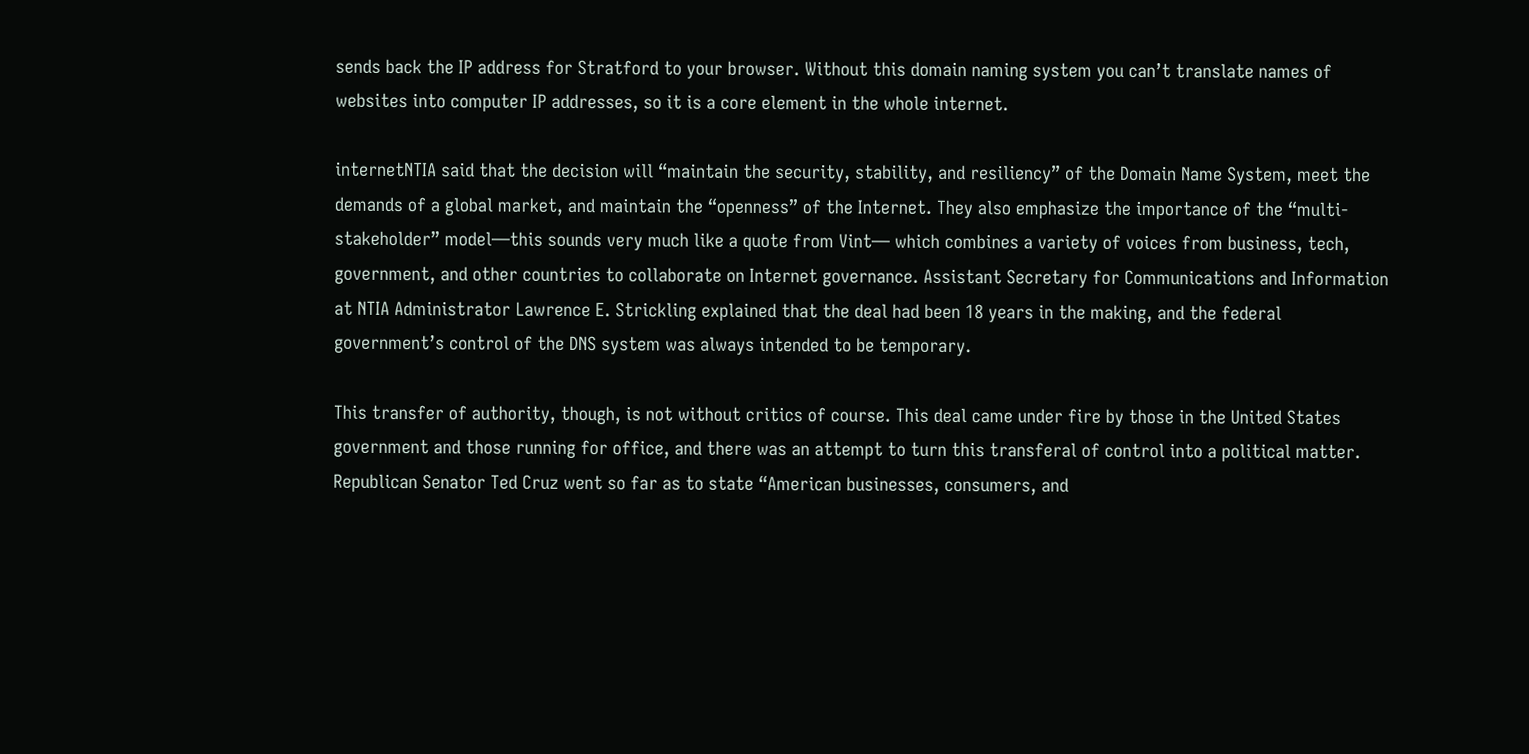sends back the IP address for Stratford to your browser. Without this domain naming system you can’t translate names of websites into computer IP addresses, so it is a core element in the whole internet.

internetNTIA said that the decision will “maintain the security, stability, and resiliency” of the Domain Name System, meet the demands of a global market, and maintain the “openness” of the Internet. They also emphasize the importance of the “multi-stakeholder” model—this sounds very much like a quote from Vint— which combines a variety of voices from business, tech, government, and other countries to collaborate on Internet governance. Assistant Secretary for Communications and Information at NTIA Administrator Lawrence E. Strickling explained that the deal had been 18 years in the making, and the federal government’s control of the DNS system was always intended to be temporary.

This transfer of authority, though, is not without critics of course. This deal came under fire by those in the United States government and those running for office, and there was an attempt to turn this transferal of control into a political matter. Republican Senator Ted Cruz went so far as to state “American businesses, consumers, and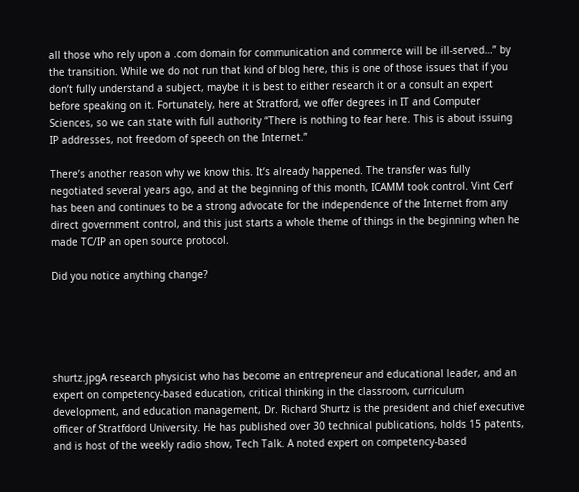all those who rely upon a .com domain for communication and commerce will be ill-served…” by the transition. While we do not run that kind of blog here, this is one of those issues that if you don’t fully understand a subject, maybe it is best to either research it or a consult an expert before speaking on it. Fortunately, here at Stratford, we offer degrees in IT and Computer Sciences, so we can state with full authority “There is nothing to fear here. This is about issuing IP addresses, not freedom of speech on the Internet.”

There’s another reason why we know this. It’s already happened. The transfer was fully negotiated several years ago, and at the beginning of this month, ICAMM took control. Vint Cerf has been and continues to be a strong advocate for the independence of the Internet from any direct government control, and this just starts a whole theme of things in the beginning when he made TC/IP an open source protocol.

Did you notice anything change?





shurtz.jpgA research physicist who has become an entrepreneur and educational leader, and an expert on competency-based education, critical thinking in the classroom, curriculum development, and education management, Dr. Richard Shurtz is the president and chief executive officer of Stratfdord University. He has published over 30 technical publications, holds 15 patents, and is host of the weekly radio show, Tech Talk. A noted expert on competency-based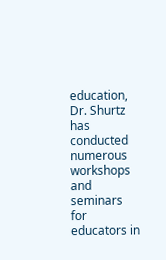education, Dr. Shurtz has conducted numerous workshops and seminars for educators in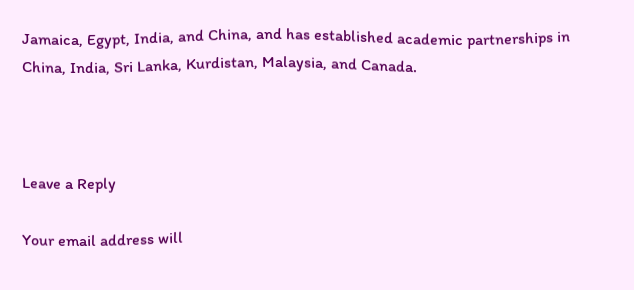Jamaica, Egypt, India, and China, and has established academic partnerships in China, India, Sri Lanka, Kurdistan, Malaysia, and Canada.



Leave a Reply

Your email address will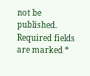not be published. Required fields are marked *